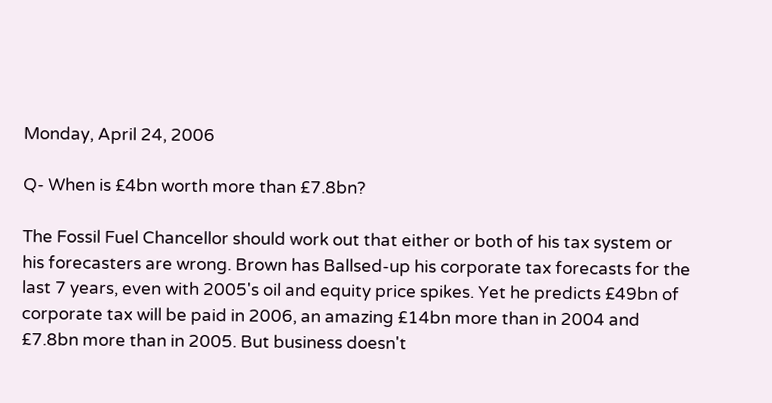Monday, April 24, 2006

Q- When is £4bn worth more than £7.8bn?

The Fossil Fuel Chancellor should work out that either or both of his tax system or his forecasters are wrong. Brown has Ballsed-up his corporate tax forecasts for the last 7 years, even with 2005's oil and equity price spikes. Yet he predicts £49bn of corporate tax will be paid in 2006, an amazing £14bn more than in 2004 and £7.8bn more than in 2005. But business doesn't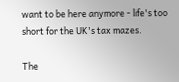want to be here anymore - life's too short for the UK's tax mazes.

The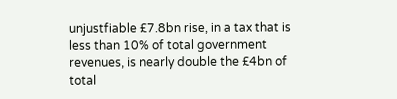unjustfiable £7.8bn rise, in a tax that is less than 10% of total government revenues, is nearly double the £4bn of total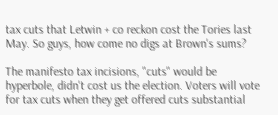tax cuts that Letwin + co reckon cost the Tories last May. So guys, how come no digs at Brown's sums?

The manifesto tax incisions, "cuts" would be hyperbole, didn't cost us the election. Voters will vote for tax cuts when they get offered cuts substantial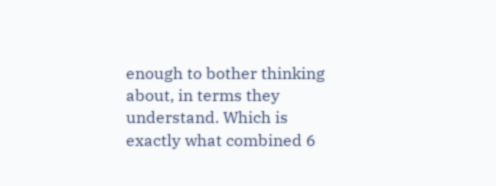enough to bother thinking about, in terms they understand. Which is exactly what combined 6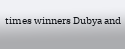times winners Dubya and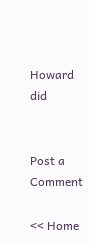Howard did


Post a Comment

<< Home